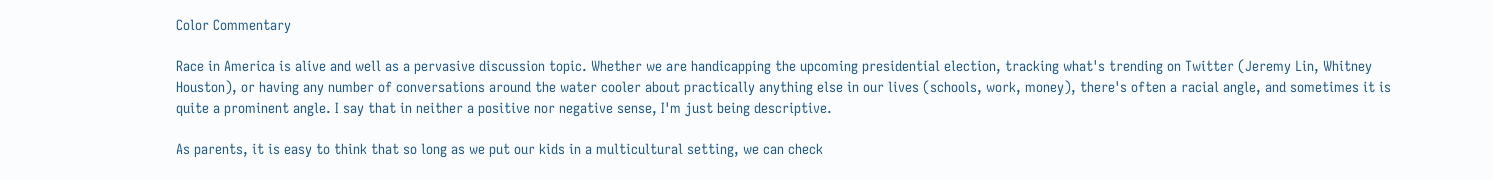Color Commentary

Race in America is alive and well as a pervasive discussion topic. Whether we are handicapping the upcoming presidential election, tracking what's trending on Twitter (Jeremy Lin, Whitney Houston), or having any number of conversations around the water cooler about practically anything else in our lives (schools, work, money), there's often a racial angle, and sometimes it is quite a prominent angle. I say that in neither a positive nor negative sense, I'm just being descriptive.

As parents, it is easy to think that so long as we put our kids in a multicultural setting, we can check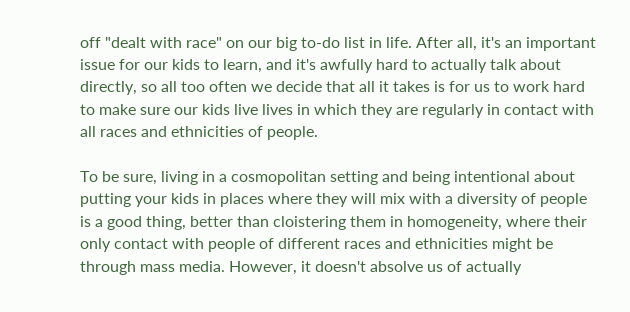off "dealt with race" on our big to-do list in life. After all, it's an important issue for our kids to learn, and it's awfully hard to actually talk about directly, so all too often we decide that all it takes is for us to work hard to make sure our kids live lives in which they are regularly in contact with all races and ethnicities of people.

To be sure, living in a cosmopolitan setting and being intentional about putting your kids in places where they will mix with a diversity of people is a good thing, better than cloistering them in homogeneity, where their only contact with people of different races and ethnicities might be through mass media. However, it doesn't absolve us of actually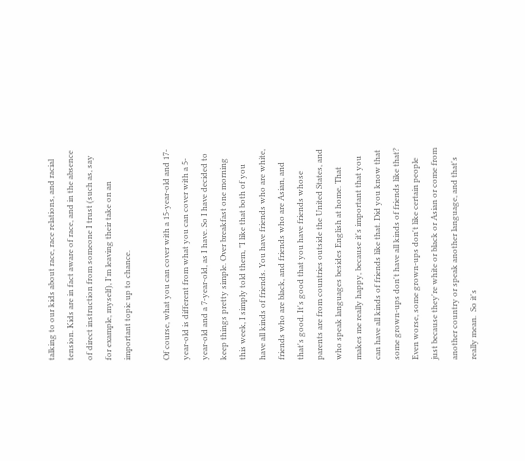talking to our kids about race, race relations, and racial tension. Kids are in fact aware of race, and in the absence of direct instruction from someone I trust (such as, say for example, myself), I'm leaving their take on an important topic up to chance.

Of course, what you can cover with a 15-year-old and 17-year-old is different from what you can cover with a 5-year-old and a 7-year-old, as I have. So I have decided to keep things pretty simple. Over breakfast one morning this week, I simply told them, "I like that both of you have all kinds of friends. You have friends who are white, friends who are black, and friends who are Asian, and that's good. It's good that you have friends whose parents are from countries outside the United States, and who speak languages besides English at home. That makes me really happy, because it's important that you can have all kinds of friends like that. Did you know that some grown-ups don't have all kinds of friends like that? Even worse, some grown-ups don't like certain people just because they're white or black or Asian or come from another country or speak another language, and that's really mean.  So it's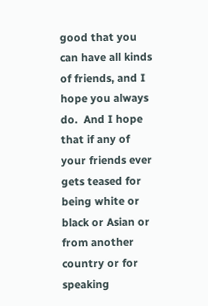good that you can have all kinds of friends, and I hope you always do.  And I hope that if any of your friends ever gets teased for being white or black or Asian or from another country or for speaking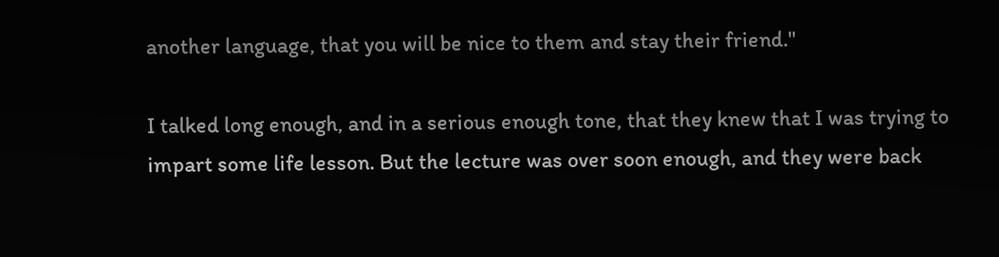another language, that you will be nice to them and stay their friend."

I talked long enough, and in a serious enough tone, that they knew that I was trying to impart some life lesson. But the lecture was over soon enough, and they were back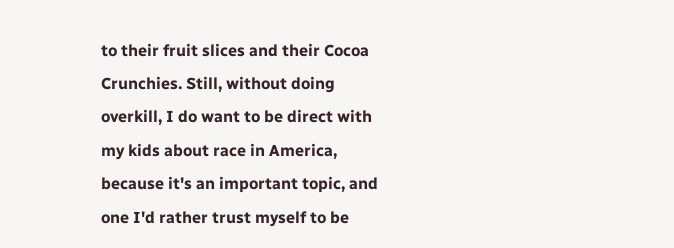to their fruit slices and their Cocoa Crunchies. Still, without doing overkill, I do want to be direct with my kids about race in America, because it's an important topic, and one I'd rather trust myself to be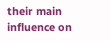their main influence on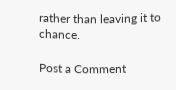rather than leaving it to chance.

Post a Comment